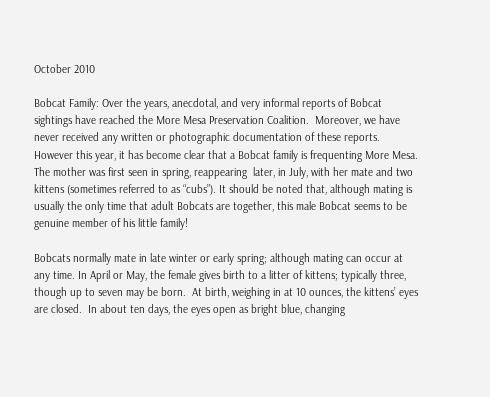October 2010

Bobcat Family: Over the years, anecdotal, and very informal reports of Bobcat sightings have reached the More Mesa Preservation Coalition.  Moreover, we have never received any written or photographic documentation of these reports. However this year, it has become clear that a Bobcat family is frequenting More Mesa.  The mother was first seen in spring, reappearing  later, in July, with her mate and two kittens (sometimes referred to as “cubs”). It should be noted that, although mating is usually the only time that adult Bobcats are together, this male Bobcat seems to be genuine member of his little family!

Bobcats normally mate in late winter or early spring; although mating can occur at any time. In April or May, the female gives birth to a litter of kittens; typically three, though up to seven may be born.  At birth, weighing in at 10 ounces, the kittens’ eyes are closed.  In about ten days, the eyes open as bright blue, changing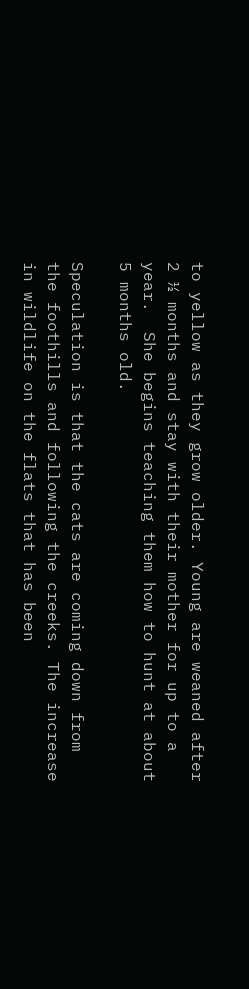to yellow as they grow older. Young are weaned after 2 ½ months and stay with their mother for up to a year.  She begins teaching them how to hunt at about 5 months old.

Speculation is that the cats are coming down from the foothills and following the creeks. The increase in wildlife on the flats that has been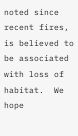noted since recent fires, is believed to be associated with loss of habitat.  We hope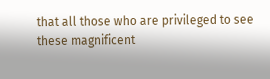that all those who are privileged to see these magnificent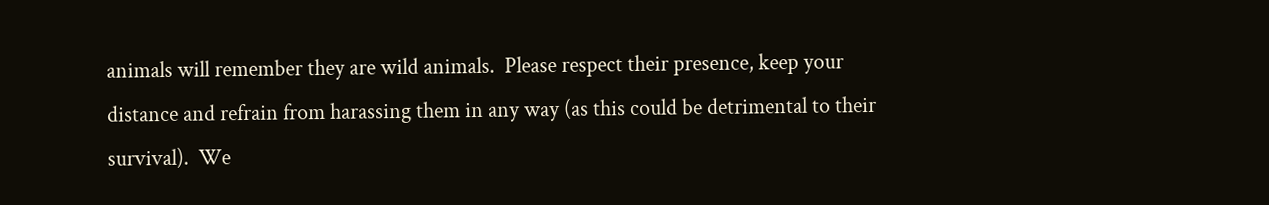animals will remember they are wild animals.  Please respect their presence, keep your distance and refrain from harassing them in any way (as this could be detrimental to their survival).  We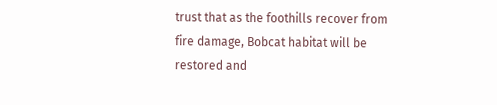trust that as the foothills recover from fire damage, Bobcat habitat will be restored and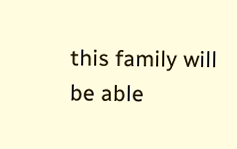this family will be able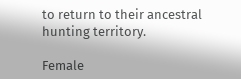to return to their ancestral hunting territory.

Female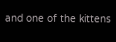and one of the kittens